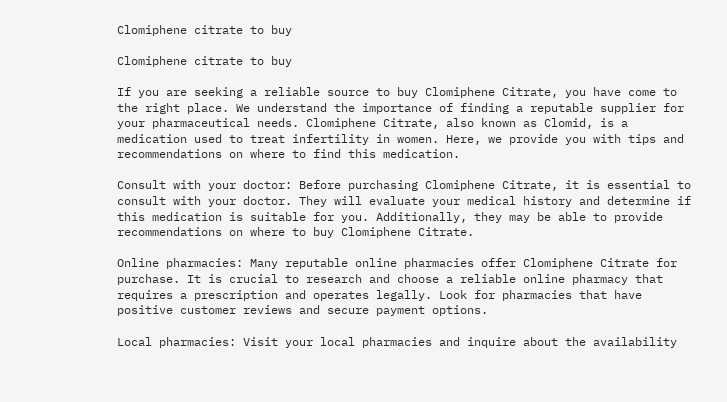Clomiphene citrate to buy

Clomiphene citrate to buy

If you are seeking a reliable source to buy Clomiphene Citrate, you have come to the right place. We understand the importance of finding a reputable supplier for your pharmaceutical needs. Clomiphene Citrate, also known as Clomid, is a medication used to treat infertility in women. Here, we provide you with tips and recommendations on where to find this medication.

Consult with your doctor: Before purchasing Clomiphene Citrate, it is essential to consult with your doctor. They will evaluate your medical history and determine if this medication is suitable for you. Additionally, they may be able to provide recommendations on where to buy Clomiphene Citrate.

Online pharmacies: Many reputable online pharmacies offer Clomiphene Citrate for purchase. It is crucial to research and choose a reliable online pharmacy that requires a prescription and operates legally. Look for pharmacies that have positive customer reviews and secure payment options.

Local pharmacies: Visit your local pharmacies and inquire about the availability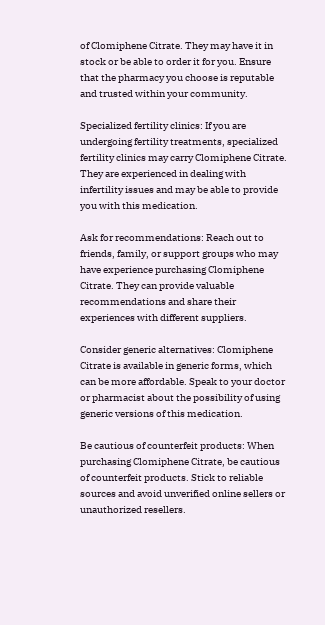of Clomiphene Citrate. They may have it in stock or be able to order it for you. Ensure that the pharmacy you choose is reputable and trusted within your community.

Specialized fertility clinics: If you are undergoing fertility treatments, specialized fertility clinics may carry Clomiphene Citrate. They are experienced in dealing with infertility issues and may be able to provide you with this medication.

Ask for recommendations: Reach out to friends, family, or support groups who may have experience purchasing Clomiphene Citrate. They can provide valuable recommendations and share their experiences with different suppliers.

Consider generic alternatives: Clomiphene Citrate is available in generic forms, which can be more affordable. Speak to your doctor or pharmacist about the possibility of using generic versions of this medication.

Be cautious of counterfeit products: When purchasing Clomiphene Citrate, be cautious of counterfeit products. Stick to reliable sources and avoid unverified online sellers or unauthorized resellers.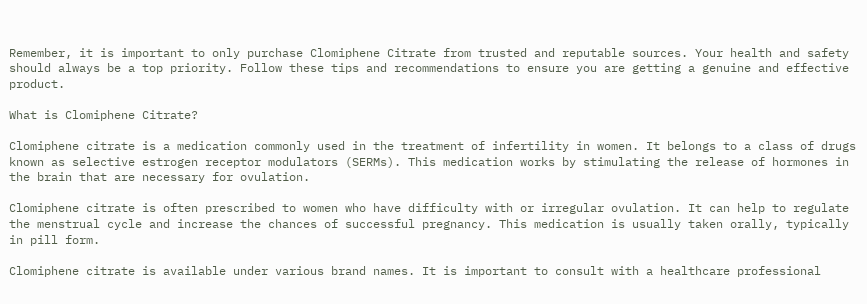Remember, it is important to only purchase Clomiphene Citrate from trusted and reputable sources. Your health and safety should always be a top priority. Follow these tips and recommendations to ensure you are getting a genuine and effective product.

What is Clomiphene Citrate?

Clomiphene citrate is a medication commonly used in the treatment of infertility in women. It belongs to a class of drugs known as selective estrogen receptor modulators (SERMs). This medication works by stimulating the release of hormones in the brain that are necessary for ovulation.

Clomiphene citrate is often prescribed to women who have difficulty with or irregular ovulation. It can help to regulate the menstrual cycle and increase the chances of successful pregnancy. This medication is usually taken orally, typically in pill form.

Clomiphene citrate is available under various brand names. It is important to consult with a healthcare professional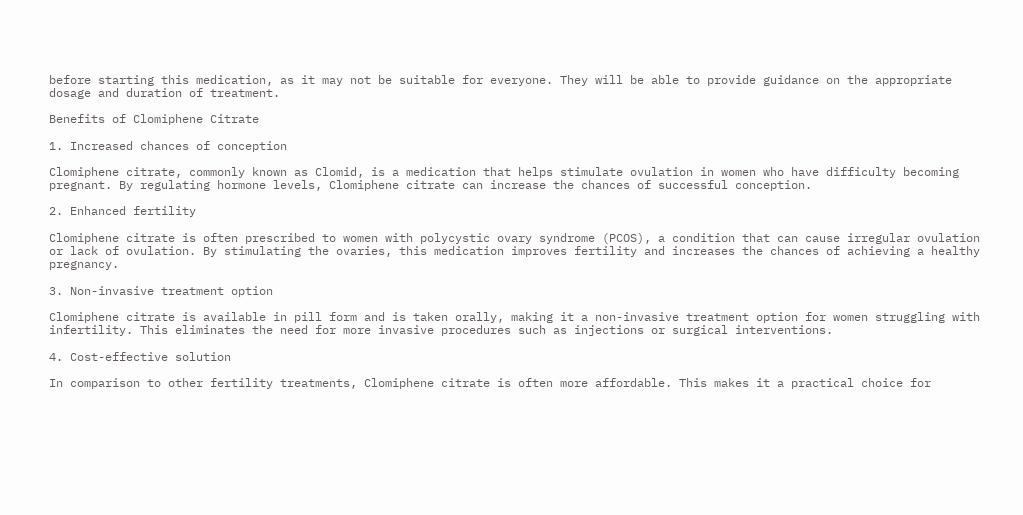before starting this medication, as it may not be suitable for everyone. They will be able to provide guidance on the appropriate dosage and duration of treatment.

Benefits of Clomiphene Citrate

1. Increased chances of conception

Clomiphene citrate, commonly known as Clomid, is a medication that helps stimulate ovulation in women who have difficulty becoming pregnant. By regulating hormone levels, Clomiphene citrate can increase the chances of successful conception.

2. Enhanced fertility

Clomiphene citrate is often prescribed to women with polycystic ovary syndrome (PCOS), a condition that can cause irregular ovulation or lack of ovulation. By stimulating the ovaries, this medication improves fertility and increases the chances of achieving a healthy pregnancy.

3. Non-invasive treatment option

Clomiphene citrate is available in pill form and is taken orally, making it a non-invasive treatment option for women struggling with infertility. This eliminates the need for more invasive procedures such as injections or surgical interventions.

4. Cost-effective solution

In comparison to other fertility treatments, Clomiphene citrate is often more affordable. This makes it a practical choice for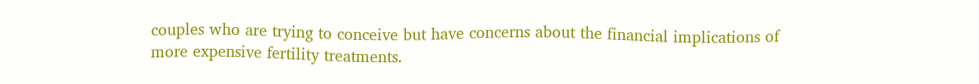couples who are trying to conceive but have concerns about the financial implications of more expensive fertility treatments.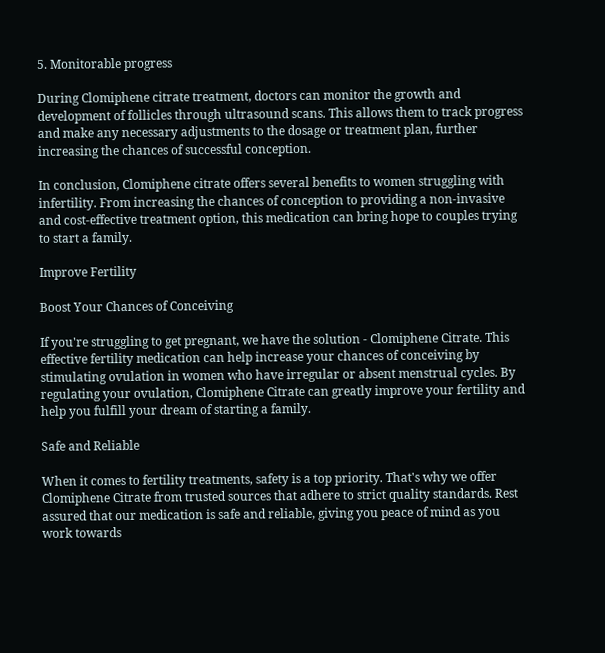5. Monitorable progress

During Clomiphene citrate treatment, doctors can monitor the growth and development of follicles through ultrasound scans. This allows them to track progress and make any necessary adjustments to the dosage or treatment plan, further increasing the chances of successful conception.

In conclusion, Clomiphene citrate offers several benefits to women struggling with infertility. From increasing the chances of conception to providing a non-invasive and cost-effective treatment option, this medication can bring hope to couples trying to start a family.

Improve Fertility

Boost Your Chances of Conceiving

If you're struggling to get pregnant, we have the solution - Clomiphene Citrate. This effective fertility medication can help increase your chances of conceiving by stimulating ovulation in women who have irregular or absent menstrual cycles. By regulating your ovulation, Clomiphene Citrate can greatly improve your fertility and help you fulfill your dream of starting a family.

Safe and Reliable

When it comes to fertility treatments, safety is a top priority. That's why we offer Clomiphene Citrate from trusted sources that adhere to strict quality standards. Rest assured that our medication is safe and reliable, giving you peace of mind as you work towards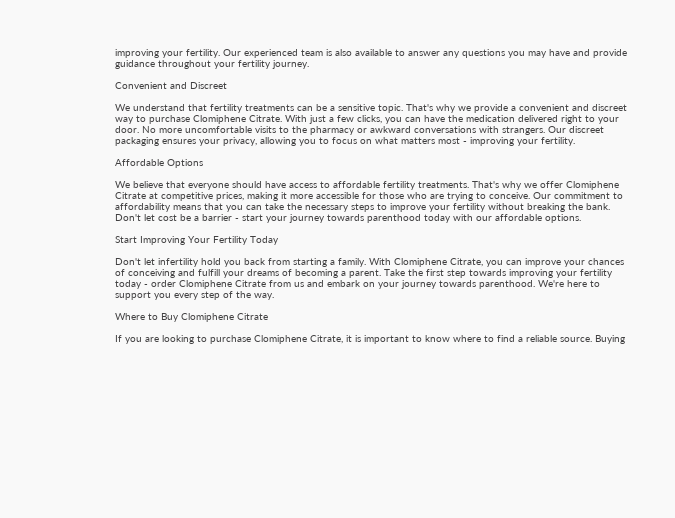improving your fertility. Our experienced team is also available to answer any questions you may have and provide guidance throughout your fertility journey.

Convenient and Discreet

We understand that fertility treatments can be a sensitive topic. That's why we provide a convenient and discreet way to purchase Clomiphene Citrate. With just a few clicks, you can have the medication delivered right to your door. No more uncomfortable visits to the pharmacy or awkward conversations with strangers. Our discreet packaging ensures your privacy, allowing you to focus on what matters most - improving your fertility.

Affordable Options

We believe that everyone should have access to affordable fertility treatments. That's why we offer Clomiphene Citrate at competitive prices, making it more accessible for those who are trying to conceive. Our commitment to affordability means that you can take the necessary steps to improve your fertility without breaking the bank. Don't let cost be a barrier - start your journey towards parenthood today with our affordable options.

Start Improving Your Fertility Today

Don't let infertility hold you back from starting a family. With Clomiphene Citrate, you can improve your chances of conceiving and fulfill your dreams of becoming a parent. Take the first step towards improving your fertility today - order Clomiphene Citrate from us and embark on your journey towards parenthood. We're here to support you every step of the way.

Where to Buy Clomiphene Citrate

If you are looking to purchase Clomiphene Citrate, it is important to know where to find a reliable source. Buying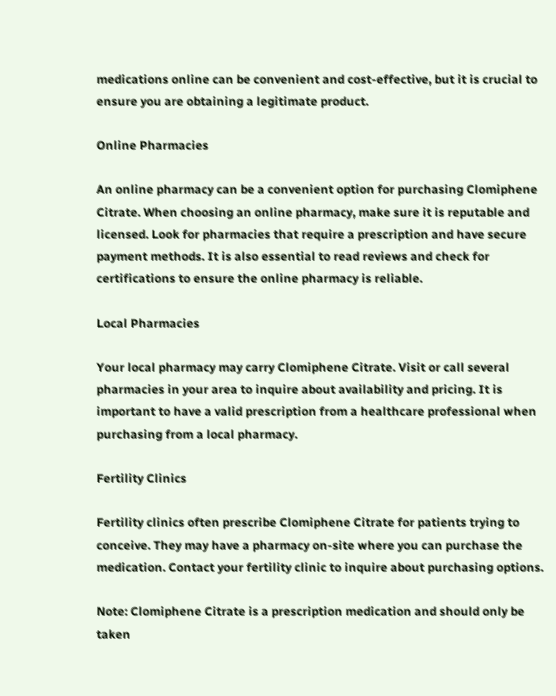medications online can be convenient and cost-effective, but it is crucial to ensure you are obtaining a legitimate product.

Online Pharmacies

An online pharmacy can be a convenient option for purchasing Clomiphene Citrate. When choosing an online pharmacy, make sure it is reputable and licensed. Look for pharmacies that require a prescription and have secure payment methods. It is also essential to read reviews and check for certifications to ensure the online pharmacy is reliable.

Local Pharmacies

Your local pharmacy may carry Clomiphene Citrate. Visit or call several pharmacies in your area to inquire about availability and pricing. It is important to have a valid prescription from a healthcare professional when purchasing from a local pharmacy.

Fertility Clinics

Fertility clinics often prescribe Clomiphene Citrate for patients trying to conceive. They may have a pharmacy on-site where you can purchase the medication. Contact your fertility clinic to inquire about purchasing options.

Note: Clomiphene Citrate is a prescription medication and should only be taken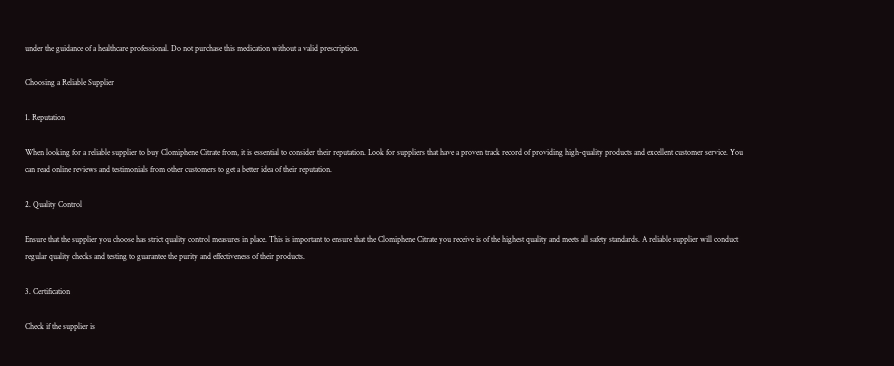under the guidance of a healthcare professional. Do not purchase this medication without a valid prescription.

Choosing a Reliable Supplier

1. Reputation

When looking for a reliable supplier to buy Clomiphene Citrate from, it is essential to consider their reputation. Look for suppliers that have a proven track record of providing high-quality products and excellent customer service. You can read online reviews and testimonials from other customers to get a better idea of their reputation.

2. Quality Control

Ensure that the supplier you choose has strict quality control measures in place. This is important to ensure that the Clomiphene Citrate you receive is of the highest quality and meets all safety standards. A reliable supplier will conduct regular quality checks and testing to guarantee the purity and effectiveness of their products.

3. Certification

Check if the supplier is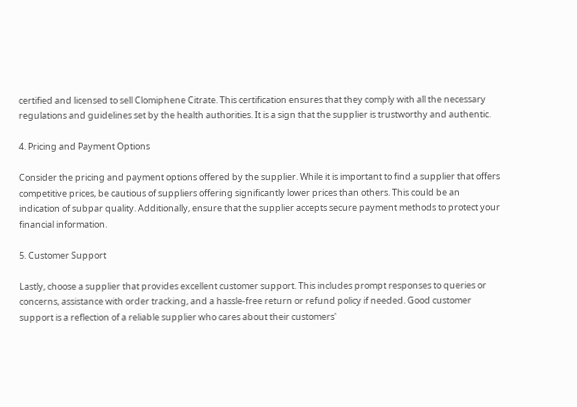certified and licensed to sell Clomiphene Citrate. This certification ensures that they comply with all the necessary regulations and guidelines set by the health authorities. It is a sign that the supplier is trustworthy and authentic.

4. Pricing and Payment Options

Consider the pricing and payment options offered by the supplier. While it is important to find a supplier that offers competitive prices, be cautious of suppliers offering significantly lower prices than others. This could be an indication of subpar quality. Additionally, ensure that the supplier accepts secure payment methods to protect your financial information.

5. Customer Support

Lastly, choose a supplier that provides excellent customer support. This includes prompt responses to queries or concerns, assistance with order tracking, and a hassle-free return or refund policy if needed. Good customer support is a reflection of a reliable supplier who cares about their customers'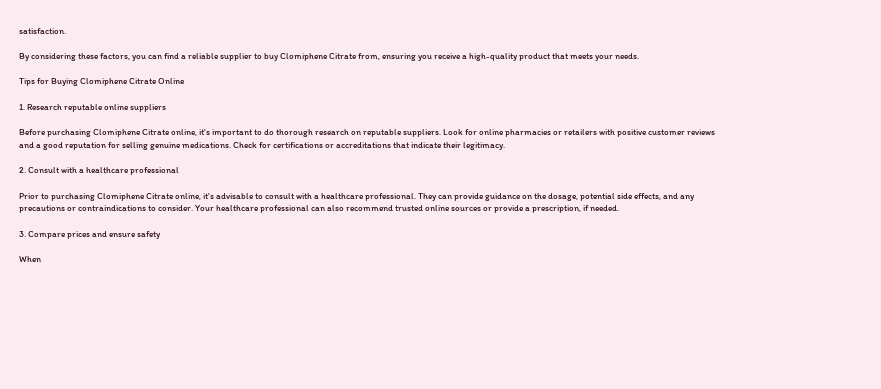satisfaction.

By considering these factors, you can find a reliable supplier to buy Clomiphene Citrate from, ensuring you receive a high-quality product that meets your needs.

Tips for Buying Clomiphene Citrate Online

1. Research reputable online suppliers

Before purchasing Clomiphene Citrate online, it's important to do thorough research on reputable suppliers. Look for online pharmacies or retailers with positive customer reviews and a good reputation for selling genuine medications. Check for certifications or accreditations that indicate their legitimacy.

2. Consult with a healthcare professional

Prior to purchasing Clomiphene Citrate online, it's advisable to consult with a healthcare professional. They can provide guidance on the dosage, potential side effects, and any precautions or contraindications to consider. Your healthcare professional can also recommend trusted online sources or provide a prescription, if needed.

3. Compare prices and ensure safety

When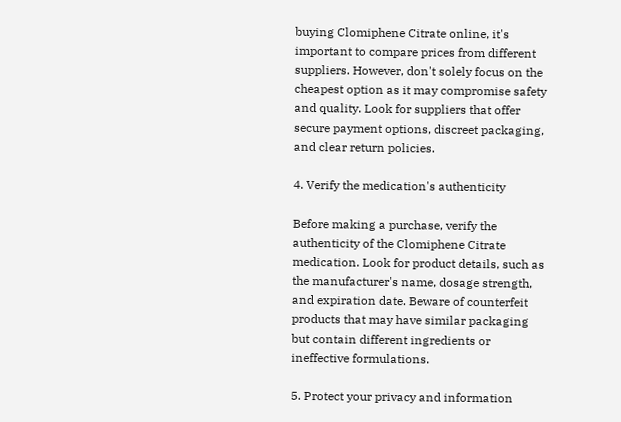buying Clomiphene Citrate online, it's important to compare prices from different suppliers. However, don't solely focus on the cheapest option as it may compromise safety and quality. Look for suppliers that offer secure payment options, discreet packaging, and clear return policies.

4. Verify the medication's authenticity

Before making a purchase, verify the authenticity of the Clomiphene Citrate medication. Look for product details, such as the manufacturer's name, dosage strength, and expiration date. Beware of counterfeit products that may have similar packaging but contain different ingredients or ineffective formulations.

5. Protect your privacy and information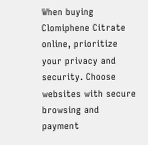When buying Clomiphene Citrate online, prioritize your privacy and security. Choose websites with secure browsing and payment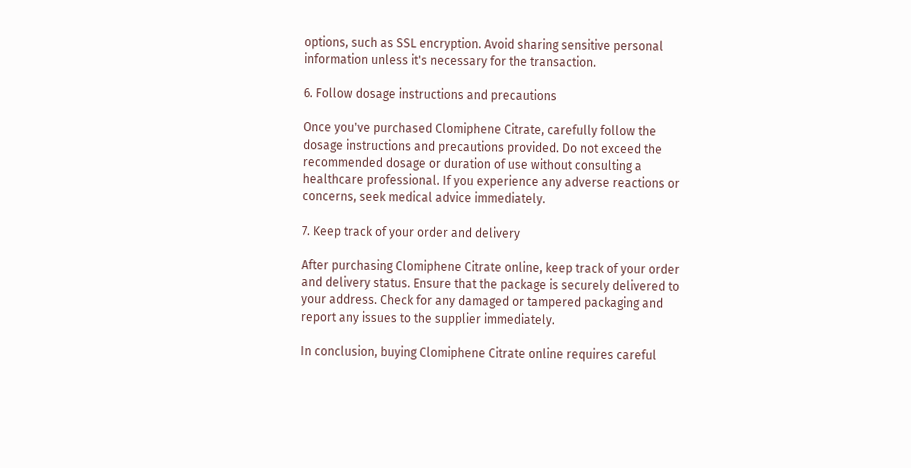options, such as SSL encryption. Avoid sharing sensitive personal information unless it's necessary for the transaction.

6. Follow dosage instructions and precautions

Once you've purchased Clomiphene Citrate, carefully follow the dosage instructions and precautions provided. Do not exceed the recommended dosage or duration of use without consulting a healthcare professional. If you experience any adverse reactions or concerns, seek medical advice immediately.

7. Keep track of your order and delivery

After purchasing Clomiphene Citrate online, keep track of your order and delivery status. Ensure that the package is securely delivered to your address. Check for any damaged or tampered packaging and report any issues to the supplier immediately.

In conclusion, buying Clomiphene Citrate online requires careful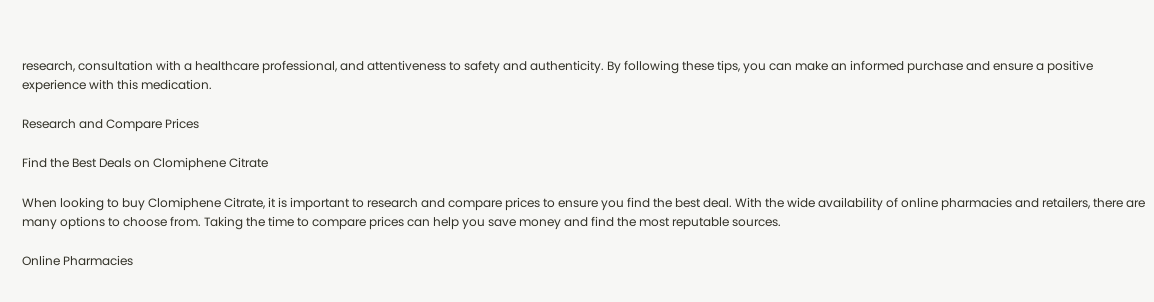research, consultation with a healthcare professional, and attentiveness to safety and authenticity. By following these tips, you can make an informed purchase and ensure a positive experience with this medication.

Research and Compare Prices

Find the Best Deals on Clomiphene Citrate

When looking to buy Clomiphene Citrate, it is important to research and compare prices to ensure you find the best deal. With the wide availability of online pharmacies and retailers, there are many options to choose from. Taking the time to compare prices can help you save money and find the most reputable sources.

Online Pharmacies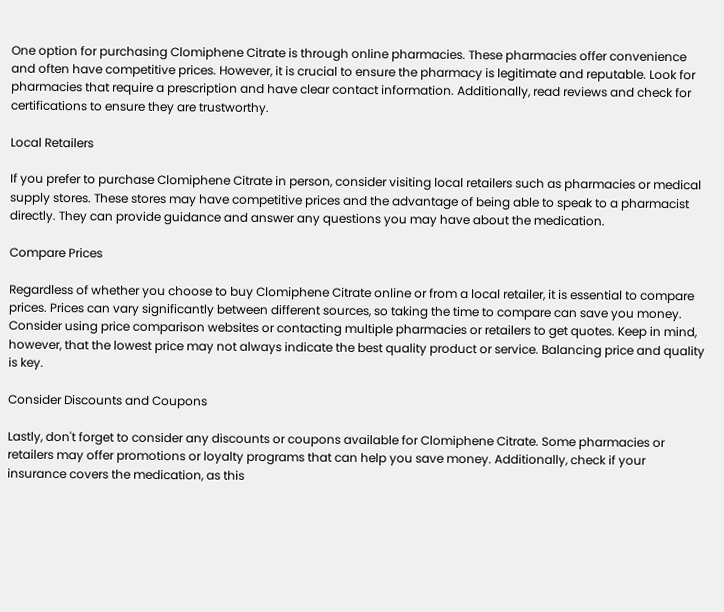One option for purchasing Clomiphene Citrate is through online pharmacies. These pharmacies offer convenience and often have competitive prices. However, it is crucial to ensure the pharmacy is legitimate and reputable. Look for pharmacies that require a prescription and have clear contact information. Additionally, read reviews and check for certifications to ensure they are trustworthy.

Local Retailers

If you prefer to purchase Clomiphene Citrate in person, consider visiting local retailers such as pharmacies or medical supply stores. These stores may have competitive prices and the advantage of being able to speak to a pharmacist directly. They can provide guidance and answer any questions you may have about the medication.

Compare Prices

Regardless of whether you choose to buy Clomiphene Citrate online or from a local retailer, it is essential to compare prices. Prices can vary significantly between different sources, so taking the time to compare can save you money. Consider using price comparison websites or contacting multiple pharmacies or retailers to get quotes. Keep in mind, however, that the lowest price may not always indicate the best quality product or service. Balancing price and quality is key.

Consider Discounts and Coupons

Lastly, don't forget to consider any discounts or coupons available for Clomiphene Citrate. Some pharmacies or retailers may offer promotions or loyalty programs that can help you save money. Additionally, check if your insurance covers the medication, as this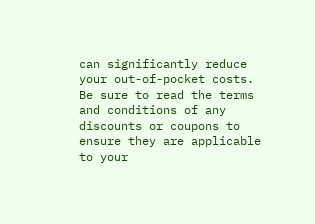can significantly reduce your out-of-pocket costs. Be sure to read the terms and conditions of any discounts or coupons to ensure they are applicable to your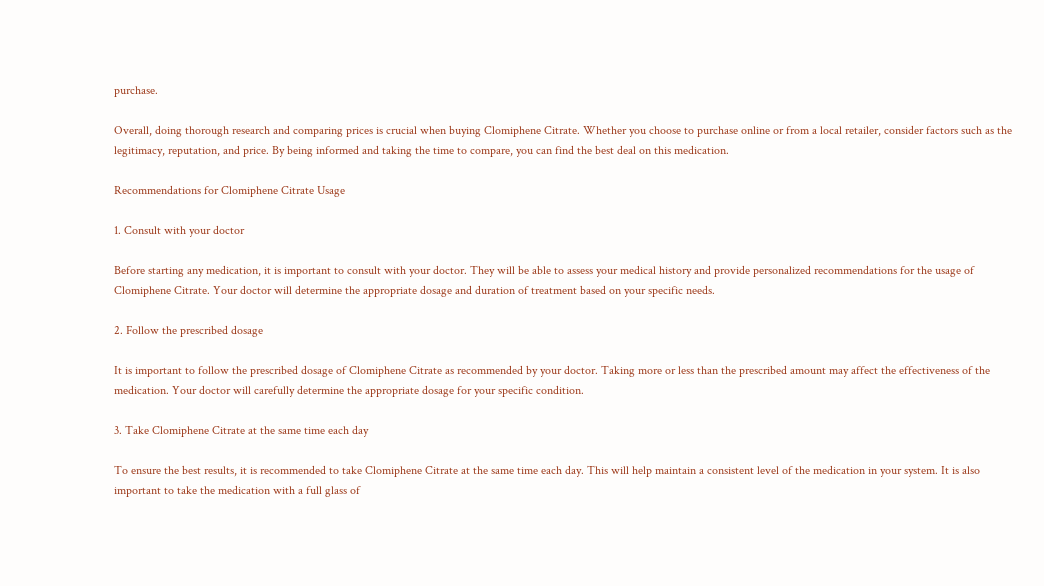purchase.

Overall, doing thorough research and comparing prices is crucial when buying Clomiphene Citrate. Whether you choose to purchase online or from a local retailer, consider factors such as the legitimacy, reputation, and price. By being informed and taking the time to compare, you can find the best deal on this medication.

Recommendations for Clomiphene Citrate Usage

1. Consult with your doctor

Before starting any medication, it is important to consult with your doctor. They will be able to assess your medical history and provide personalized recommendations for the usage of Clomiphene Citrate. Your doctor will determine the appropriate dosage and duration of treatment based on your specific needs.

2. Follow the prescribed dosage

It is important to follow the prescribed dosage of Clomiphene Citrate as recommended by your doctor. Taking more or less than the prescribed amount may affect the effectiveness of the medication. Your doctor will carefully determine the appropriate dosage for your specific condition.

3. Take Clomiphene Citrate at the same time each day

To ensure the best results, it is recommended to take Clomiphene Citrate at the same time each day. This will help maintain a consistent level of the medication in your system. It is also important to take the medication with a full glass of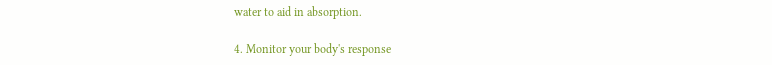water to aid in absorption.

4. Monitor your body's response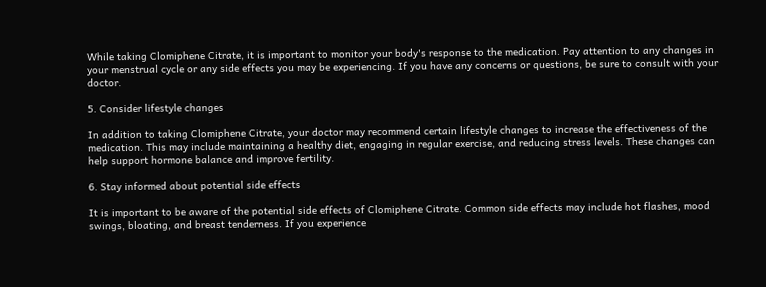While taking Clomiphene Citrate, it is important to monitor your body's response to the medication. Pay attention to any changes in your menstrual cycle or any side effects you may be experiencing. If you have any concerns or questions, be sure to consult with your doctor.

5. Consider lifestyle changes

In addition to taking Clomiphene Citrate, your doctor may recommend certain lifestyle changes to increase the effectiveness of the medication. This may include maintaining a healthy diet, engaging in regular exercise, and reducing stress levels. These changes can help support hormone balance and improve fertility.

6. Stay informed about potential side effects

It is important to be aware of the potential side effects of Clomiphene Citrate. Common side effects may include hot flashes, mood swings, bloating, and breast tenderness. If you experience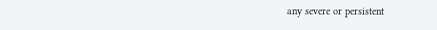any severe or persistent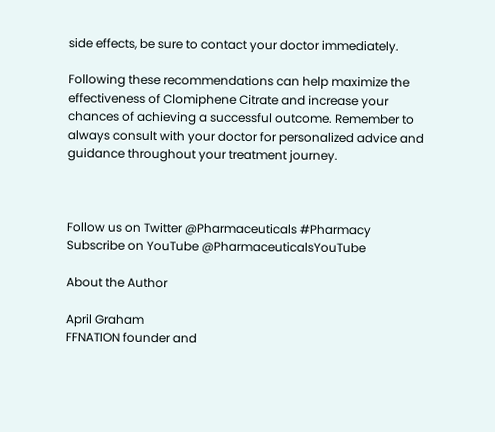side effects, be sure to contact your doctor immediately.

Following these recommendations can help maximize the effectiveness of Clomiphene Citrate and increase your chances of achieving a successful outcome. Remember to always consult with your doctor for personalized advice and guidance throughout your treatment journey.



Follow us on Twitter @Pharmaceuticals #Pharmacy
Subscribe on YouTube @PharmaceuticalsYouTube

About the Author

April Graham
FFNATION founder and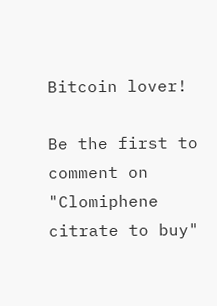Bitcoin lover!

Be the first to comment on "Clomiphene citrate to buy"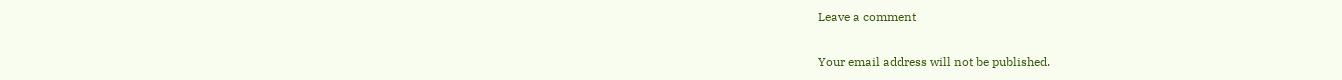Leave a comment

Your email address will not be published.